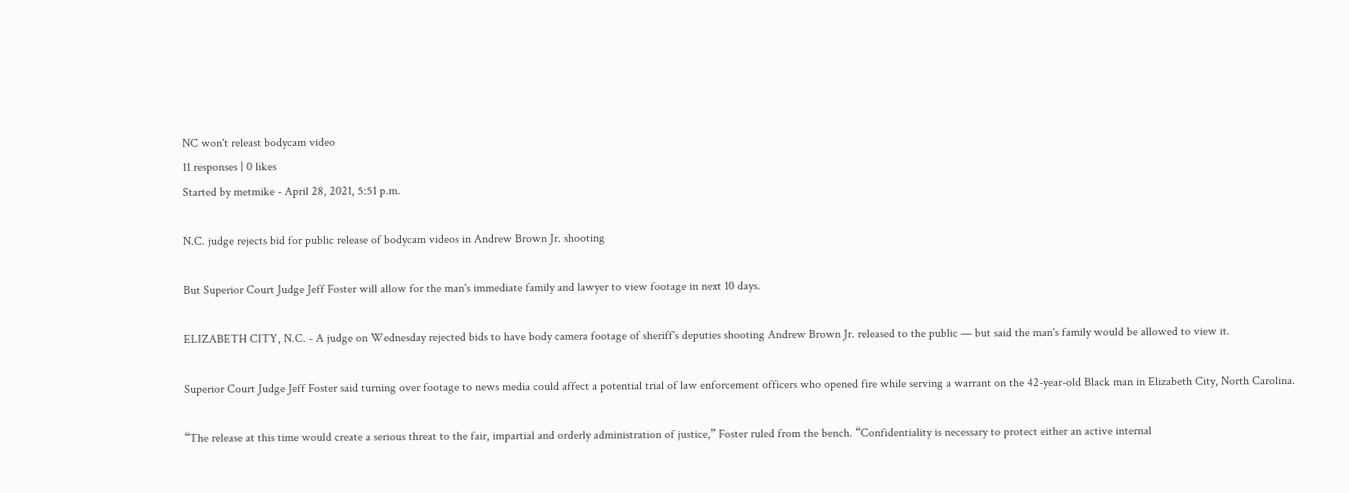NC won't releast bodycam video
11 responses | 0 likes
Started by metmike - April 28, 2021, 5:51 p.m.

N.C. judge rejects bid for public release of bodycam videos in Andrew Brown Jr. shooting

But Superior Court Judge Jeff Foster will allow for the man's immediate family and lawyer to view footage in next 10 days.

ELIZABETH CITY, N.C. - A judge on Wednesday rejected bids to have body camera footage of sheriff's deputies shooting Andrew Brown Jr. released to the public — but said the man's family would be allowed to view it.

Superior Court Judge Jeff Foster said turning over footage to news media could affect a potential trial of law enforcement officers who opened fire while serving a warrant on the 42-year-old Black man in Elizabeth City, North Carolina.

“The release at this time would create a serious threat to the fair, impartial and orderly administration of justice,” Foster ruled from the bench. “Confidentiality is necessary to protect either an active internal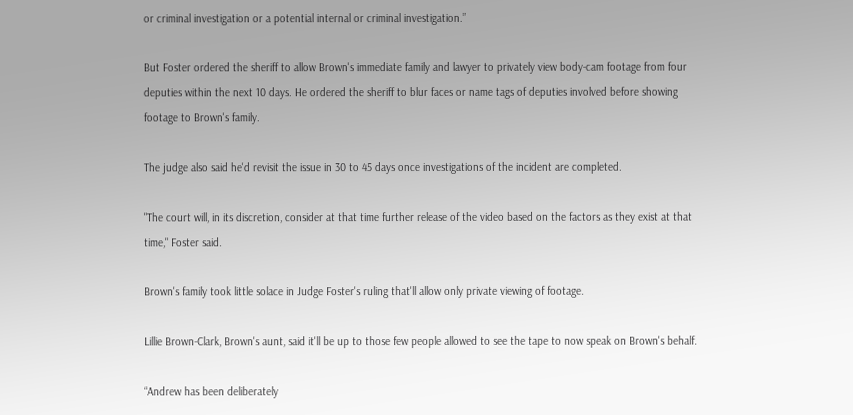or criminal investigation or a potential internal or criminal investigation.”

But Foster ordered the sheriff to allow Brown's immediate family and lawyer to privately view body-cam footage from four deputies within the next 10 days. He ordered the sheriff to blur faces or name tags of deputies involved before showing footage to Brown's family.

The judge also said he'd revisit the issue in 30 to 45 days once investigations of the incident are completed.

"The court will, in its discretion, consider at that time further release of the video based on the factors as they exist at that time," Foster said.

Brown's family took little solace in Judge Foster's ruling that'll allow only private viewing of footage.

Lillie Brown-Clark, Brown's aunt, said it'll be up to those few people allowed to see the tape to now speak on Brown's behalf.

“Andrew has been deliberately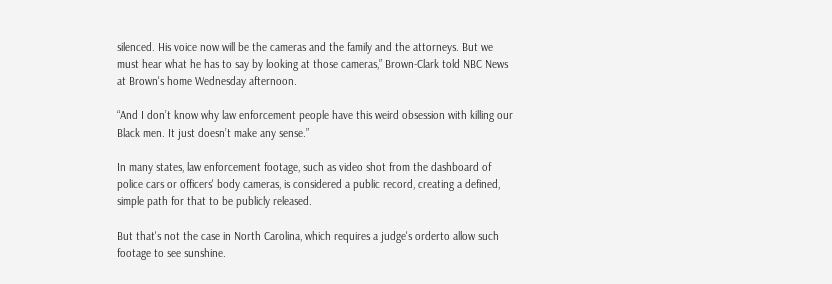silenced. His voice now will be the cameras and the family and the attorneys. But we must hear what he has to say by looking at those cameras,” Brown-Clark told NBC News at Brown's home Wednesday afternoon.

“And I don’t know why law enforcement people have this weird obsession with killing our Black men. It just doesn’t make any sense.”

In many states, law enforcement footage, such as video shot from the dashboard of police cars or officers' body cameras, is considered a public record, creating a defined, simple path for that to be publicly released.

But that's not the case in North Carolina, which requires a judge's orderto allow such footage to see sunshine.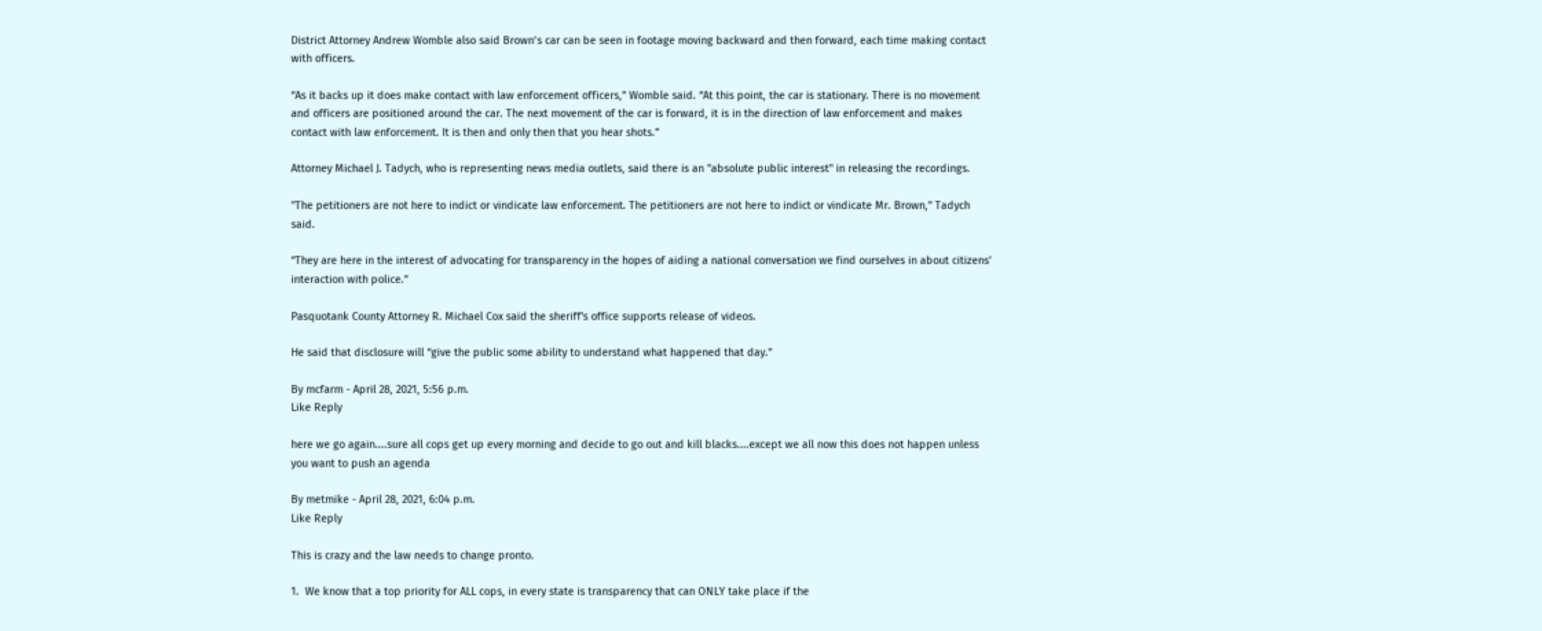District Attorney Andrew Womble also said Brown’s car can be seen in footage moving backward and then forward, each time making contact with officers.

“As it backs up it does make contact with law enforcement officers,” Womble said. “At this point, the car is stationary. There is no movement and officers are positioned around the car. The next movement of the car is forward, it is in the direction of law enforcement and makes contact with law enforcement. It is then and only then that you hear shots.”

Attorney Michael J. Tadych, who is representing news media outlets, said there is an "absolute public interest" in releasing the recordings.

"The petitioners are not here to indict or vindicate law enforcement. The petitioners are not here to indict or vindicate Mr. Brown,” Tadych said.

“They are here in the interest of advocating for transparency in the hopes of aiding a national conversation we find ourselves in about citizens’ interaction with police.”

Pasquotank County Attorney R. Michael Cox said the sheriff's office supports release of videos.

He said that disclosure will “give the public some ability to understand what happened that day.”

By mcfarm - April 28, 2021, 5:56 p.m.
Like Reply

here we go again....sure all cops get up every morning and decide to go out and kill blacks....except we all now this does not happen unless you want to push an agenda

By metmike - April 28, 2021, 6:04 p.m.
Like Reply

This is crazy and the law needs to change pronto.

1.  We know that a top priority for ALL cops, in every state is transparency that can ONLY take place if the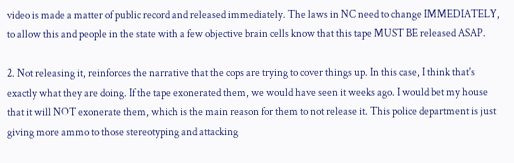video is made a matter of public record and released immediately. The laws in NC need to change IMMEDIATELY, to allow this and people in the state with a few objective brain cells know that this tape MUST BE released ASAP.

2. Not releasing it, reinforces the narrative that the cops are trying to cover things up. In this case, I think that's exactly what they are doing. If the tape exonerated them, we would have seen it weeks ago. I would bet my house that it will NOT exonerate them, which is the main reason for them to not release it. This police department is just giving more ammo to those stereotyping and attacking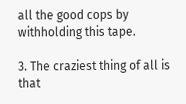all the good cops by withholding this tape.

3. The craziest thing of all is that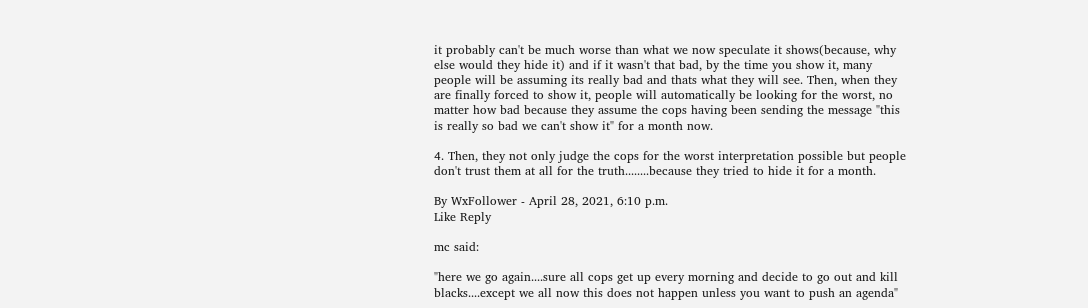it probably can't be much worse than what we now speculate it shows(because, why else would they hide it) and if it wasn't that bad, by the time you show it, many people will be assuming its really bad and thats what they will see. Then, when they are finally forced to show it, people will automatically be looking for the worst, no matter how bad because they assume the cops having been sending the message "this is really so bad we can't show it" for a month now.

4. Then, they not only judge the cops for the worst interpretation possible but people don't trust them at all for the truth........because they tried to hide it for a month.

By WxFollower - April 28, 2021, 6:10 p.m.
Like Reply

mc said:

"here we go again....sure all cops get up every morning and decide to go out and kill blacks....except we all now this does not happen unless you want to push an agenda"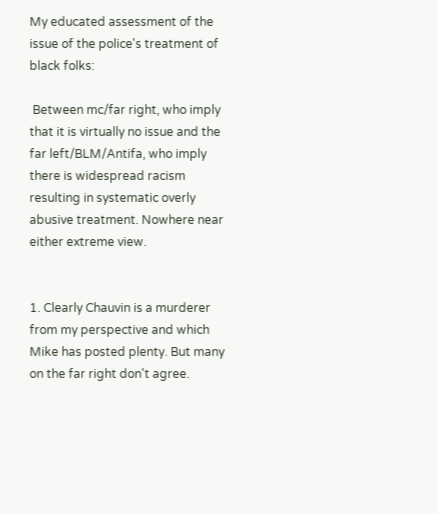My educated assessment of the issue of the police's treatment of black folks:

 Between mc/far right, who imply that it is virtually no issue and the far left/BLM/Antifa, who imply there is widespread racism resulting in systematic overly abusive treatment. Nowhere near either extreme view.


1. Clearly Chauvin is a murderer from my perspective and which Mike has posted plenty. But many on the far right don't agree.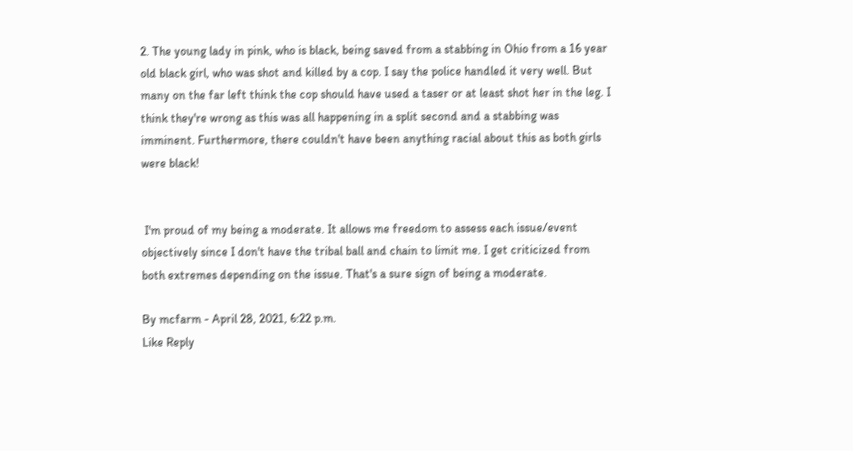2. The young lady in pink, who is black, being saved from a stabbing in Ohio from a 16 year old black girl, who was shot and killed by a cop. I say the police handled it very well. But many on the far left think the cop should have used a taser or at least shot her in the leg. I think they're wrong as this was all happening in a split second and a stabbing was imminent. Furthermore, there couldn't have been anything racial about this as both girls were black!


 I'm proud of my being a moderate. It allows me freedom to assess each issue/event objectively since I don't have the tribal ball and chain to limit me. I get criticized from both extremes depending on the issue. That's a sure sign of being a moderate.

By mcfarm - April 28, 2021, 6:22 p.m.
Like Reply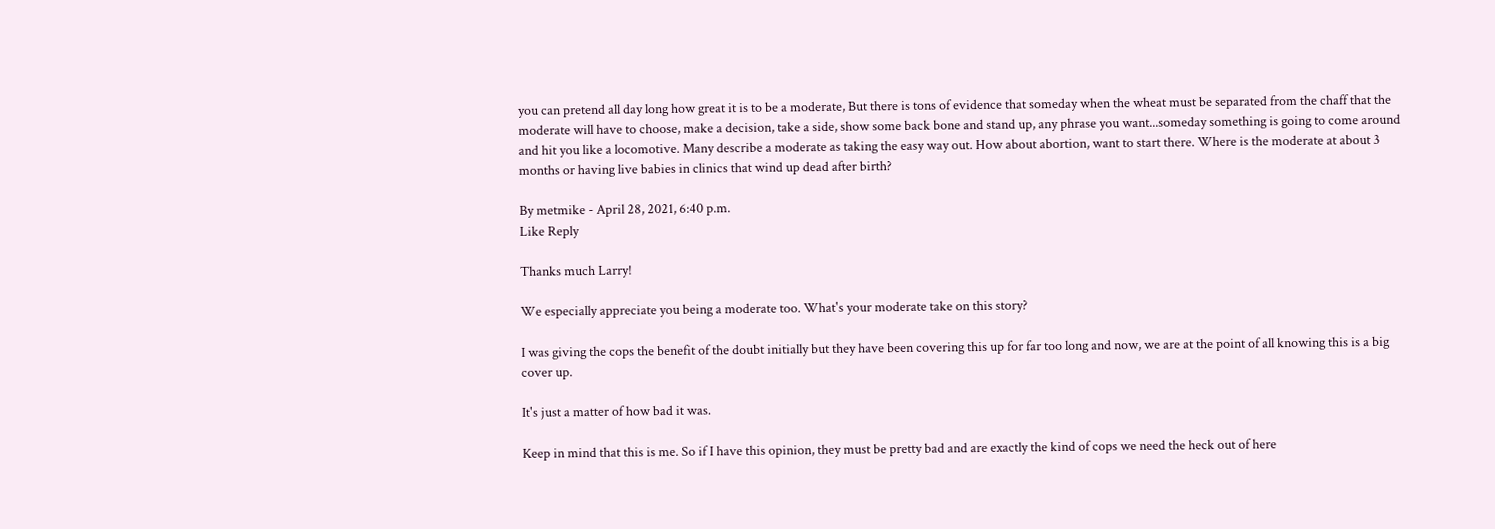you can pretend all day long how great it is to be a moderate, But there is tons of evidence that someday when the wheat must be separated from the chaff that the moderate will have to choose, make a decision, take a side, show some back bone and stand up, any phrase you want...someday something is going to come around and hit you like a locomotive. Many describe a moderate as taking the easy way out. How about abortion, want to start there. Where is the moderate at about 3 months or having live babies in clinics that wind up dead after birth?

By metmike - April 28, 2021, 6:40 p.m.
Like Reply

Thanks much Larry!

We especially appreciate you being a moderate too. What's your moderate take on this story?

I was giving the cops the benefit of the doubt initially but they have been covering this up for far too long and now, we are at the point of all knowing this is a big cover up.

It's just a matter of how bad it was.

Keep in mind that this is me. So if I have this opinion, they must be pretty bad and are exactly the kind of cops we need the heck out of here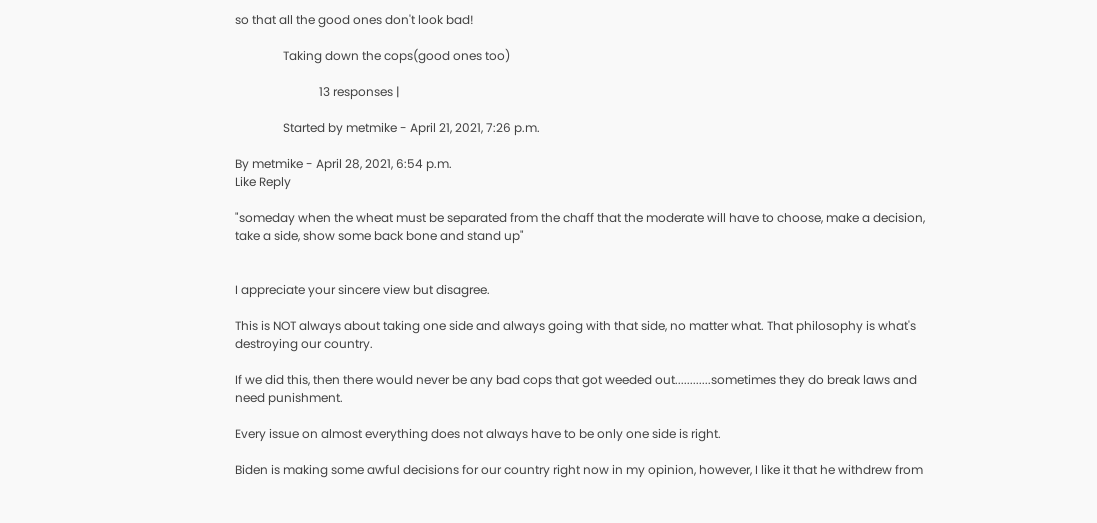so that all the good ones don't look bad!

                Taking down the cops(good ones too)

                            13 responses |

                Started by metmike - April 21, 2021, 7:26 p.m.

By metmike - April 28, 2021, 6:54 p.m.
Like Reply

"someday when the wheat must be separated from the chaff that the moderate will have to choose, make a decision, take a side, show some back bone and stand up"


I appreciate your sincere view but disagree.

This is NOT always about taking one side and always going with that side, no matter what. That philosophy is what's destroying our country.

If we did this, then there would never be any bad cops that got weeded out............sometimes they do break laws and need punishment.

Every issue on almost everything does not always have to be only one side is right.

Biden is making some awful decisions for our country right now in my opinion, however, I like it that he withdrew from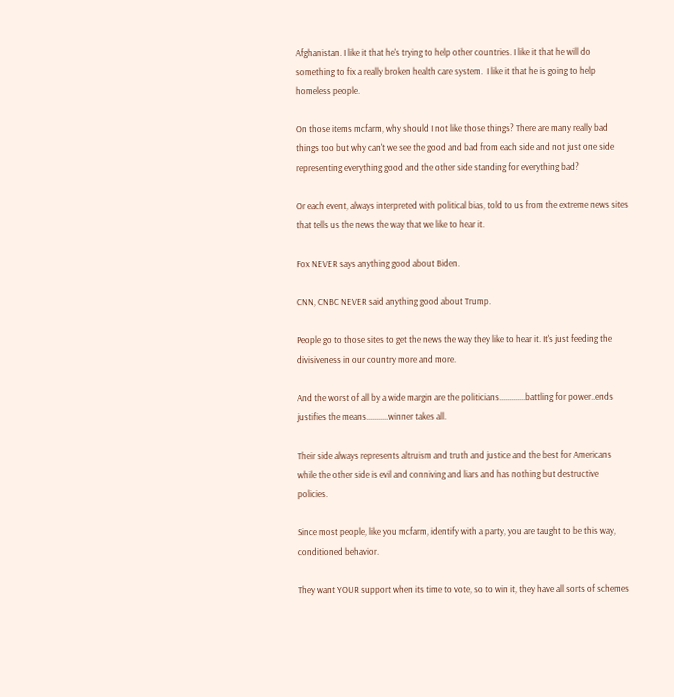Afghanistan. I like it that he's trying to help other countries. I like it that he will do something to fix a really broken health care system.  I like it that he is going to help homeless people.

On those items mcfarm, why should I not like those things? There are many really bad things too but why can't we see the good and bad from each side and not just one side representing everything good and the other side standing for everything bad?

Or each event, always interpreted with political bias, told to us from the extreme news sites that tells us the news the way that we like to hear it.

Fox NEVER says anything good about Biden.

CNN, CNBC NEVER said anything good about Trump.

People go to those sites to get the news the way they like to hear it. It's just feeding the divisiveness in our country more and more.

And the worst of all by a wide margin are the politicians.............battling for power..ends justifies the means...........winner takes all.

Their side always represents altruism and truth and justice and the best for Americans while the other side is evil and conniving and liars and has nothing but destructive policies.

Since most people, like you mcfarm, identify with a party, you are taught to be this way, conditioned behavior.

They want YOUR support when its time to vote, so to win it, they have all sorts of schemes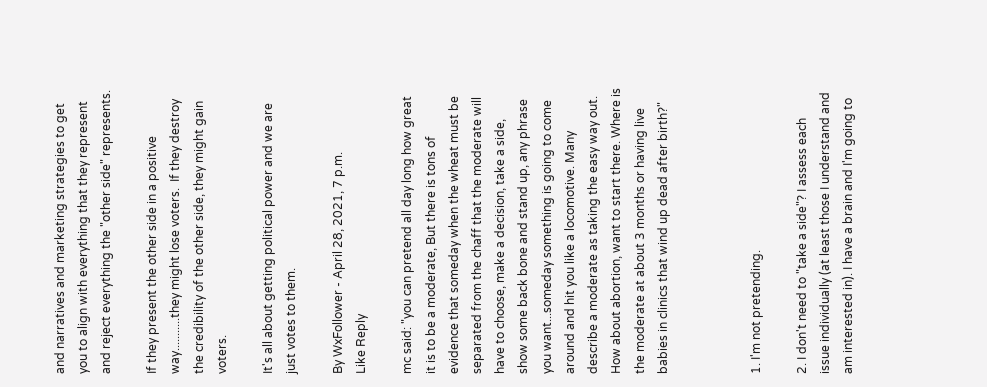and narratives and marketing strategies to get you to align with everything that they represent and reject everything the "other side" represents.

If they present the other side in a positive way...........they might lose voters.  If they destroy the credibility of the other side, they might gain voters.

It's all about getting political power and we are just votes to them.

By WxFollower - April 28, 2021, 7 p.m.
Like Reply

mc said: "you can pretend all day long how great it is to be a moderate, But there is tons of evidence that someday when the wheat must be separated from the chaff that the moderate will have to choose, make a decision, take a side, show some back bone and stand up, any phrase you want...someday something is going to come around and hit you like a locomotive. Many describe a moderate as taking the easy way out. How about abortion, want to start there. Where is the moderate at about 3 months or having live babies in clinics that wind up dead after birth?"



1. I'm not pretending.

2. I don't need to "take a side"? I assess each issue individually (at least those I understand and am interested in). I have a brain and I'm going to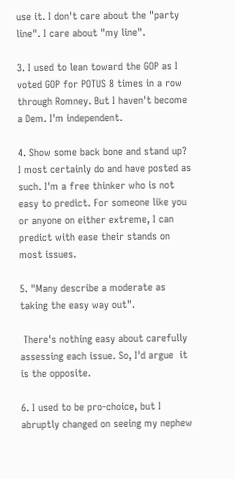use it. I don't care about the "party line". I care about "my line".

3. I used to lean toward the GOP as I voted GOP for POTUS 8 times in a row through Romney. But I haven't become a Dem. I'm independent.

4. Show some back bone and stand up? I most certainly do and have posted as such. I'm a free thinker who is not easy to predict. For someone like you or anyone on either extreme, I can predict with ease their stands on most issues.

5. "Many describe a moderate as taking the easy way out".

 There's nothing easy about carefully assessing each issue. So, I'd argue  it is the opposite.

6. I used to be pro-choice, but I abruptly changed on seeing my nephew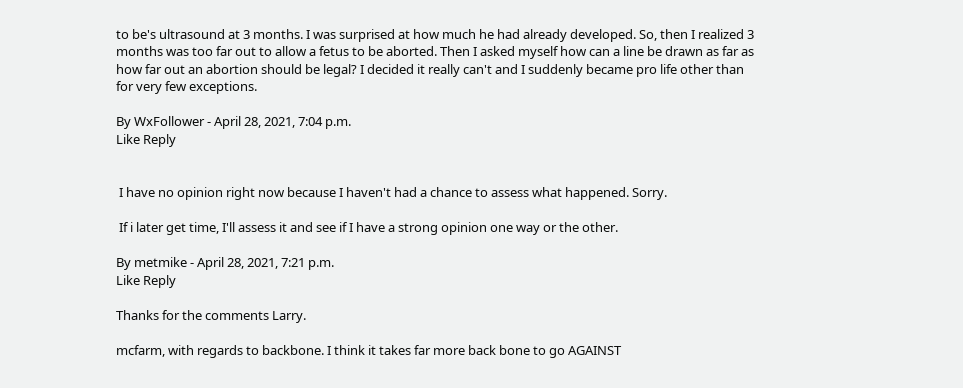to be's ultrasound at 3 months. I was surprised at how much he had already developed. So, then I realized 3 months was too far out to allow a fetus to be aborted. Then I asked myself how can a line be drawn as far as how far out an abortion should be legal? I decided it really can't and I suddenly became pro life other than for very few exceptions.

By WxFollower - April 28, 2021, 7:04 p.m.
Like Reply


 I have no opinion right now because I haven't had a chance to assess what happened. Sorry.

 If i later get time, I'll assess it and see if I have a strong opinion one way or the other.

By metmike - April 28, 2021, 7:21 p.m.
Like Reply

Thanks for the comments Larry.

mcfarm, with regards to backbone. I think it takes far more back bone to go AGAINST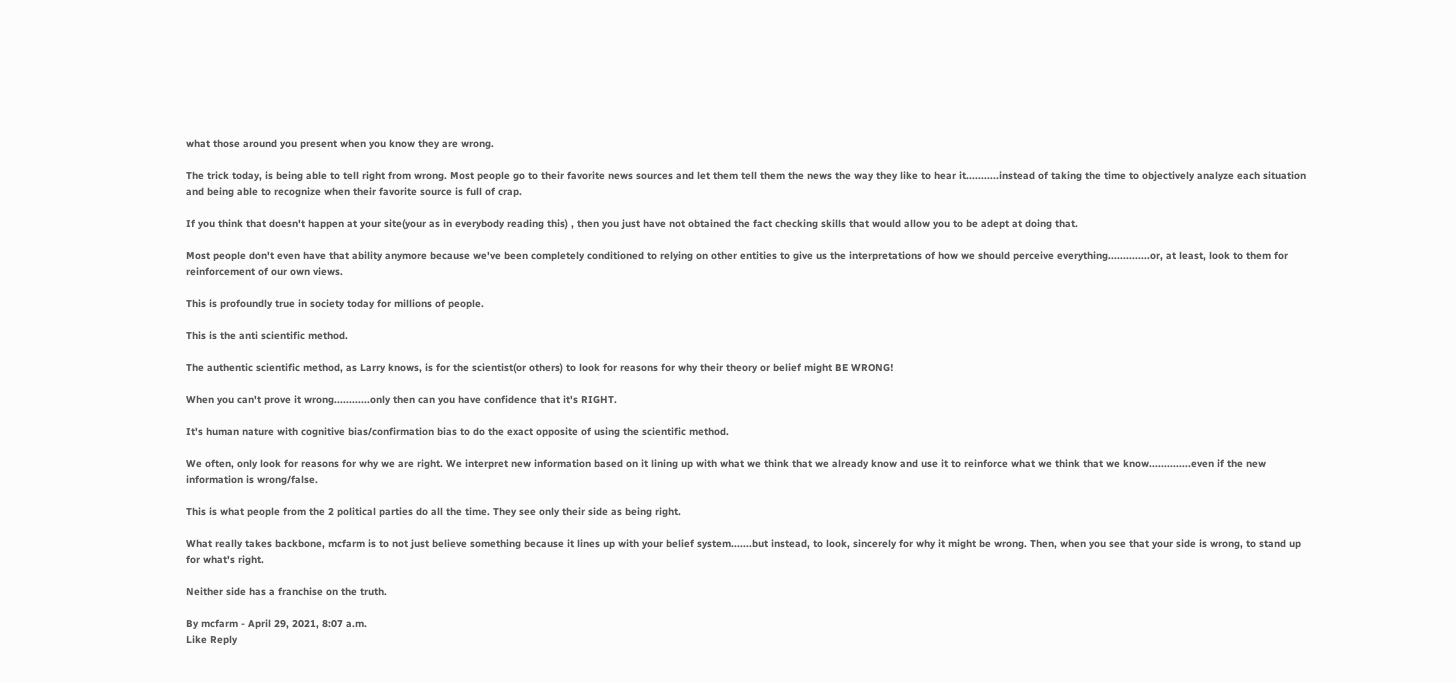what those around you present when you know they are wrong.

The trick today, is being able to tell right from wrong. Most people go to their favorite news sources and let them tell them the news the way they like to hear it...........instead of taking the time to objectively analyze each situation and being able to recognize when their favorite source is full of crap.

If you think that doesn't happen at your site(your as in everybody reading this) , then you just have not obtained the fact checking skills that would allow you to be adept at doing that.

Most people don't even have that ability anymore because we've been completely conditioned to relying on other entities to give us the interpretations of how we should perceive everything..............or, at least, look to them for reinforcement of our own views.

This is profoundly true in society today for millions of people.

This is the anti scientific method.

The authentic scientific method, as Larry knows, is for the scientist(or others) to look for reasons for why their theory or belief might BE WRONG!

When you can't prove it wrong............only then can you have confidence that it's RIGHT.

It's human nature with cognitive bias/confirmation bias to do the exact opposite of using the scientific method.

We often, only look for reasons for why we are right. We interpret new information based on it lining up with what we think that we already know and use it to reinforce what we think that we know..............even if the new information is wrong/false.

This is what people from the 2 political parties do all the time. They see only their side as being right.

What really takes backbone, mcfarm is to not just believe something because it lines up with your belief system.......but instead, to look, sincerely for why it might be wrong. Then, when you see that your side is wrong, to stand up for what's right.

Neither side has a franchise on the truth.

By mcfarm - April 29, 2021, 8:07 a.m.
Like Reply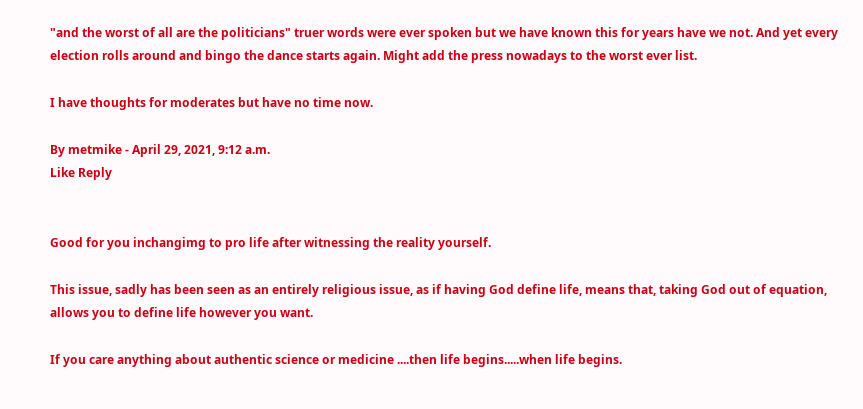"and the worst of all are the politicians" truer words were ever spoken but we have known this for years have we not. And yet every election rolls around and bingo the dance starts again. Might add the press nowadays to the worst ever list.

I have thoughts for moderates but have no time now.

By metmike - April 29, 2021, 9:12 a.m.
Like Reply


Good for you inchangimg to pro life after witnessing the reality yourself.

This issue, sadly has been seen as an entirely religious issue, as if having God define life, means that, taking God out of equation, allows you to define life however you want.

If you care anything about authentic science or medicine ....then life begins.....when life begins.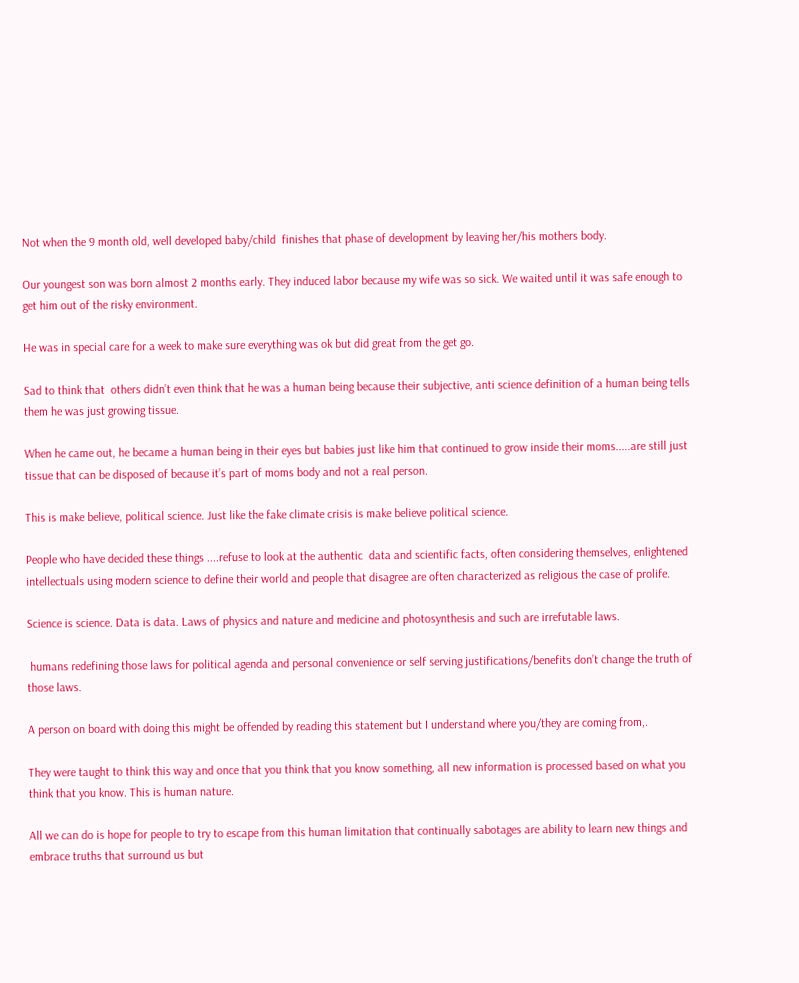Not when the 9 month old, well developed baby/child  finishes that phase of development by leaving her/his mothers body.

Our youngest son was born almost 2 months early. They induced labor because my wife was so sick. We waited until it was safe enough to get him out of the risky environment.

He was in special care for a week to make sure everything was ok but did great from the get go.

Sad to think that  others didn’t even think that he was a human being because their subjective, anti science definition of a human being tells them he was just growing tissue.

When he came out, he became a human being in their eyes but babies just like him that continued to grow inside their moms.....are still just tissue that can be disposed of because it’s part of moms body and not a real person.

This is make believe, political science. Just like the fake climate crisis is make believe political science.

People who have decided these things ....refuse to look at the authentic  data and scientific facts, often considering themselves, enlightened intellectuals using modern science to define their world and people that disagree are often characterized as religious the case of prolife.

Science is science. Data is data. Laws of physics and nature and medicine and photosynthesis and such are irrefutable laws.

 humans redefining those laws for political agenda and personal convenience or self serving justifications/benefits don’t change the truth of those laws.

A person on board with doing this might be offended by reading this statement but I understand where you/they are coming from,.

They were taught to think this way and once that you think that you know something, all new information is processed based on what you think that you know. This is human nature.

All we can do is hope for people to try to escape from this human limitation that continually sabotages are ability to learn new things and embrace truths that surround us but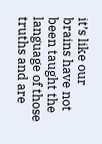it’s like our brains have not been taught the language of those truths and are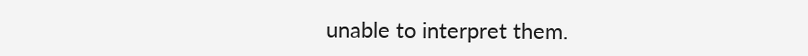unable to interpret them.